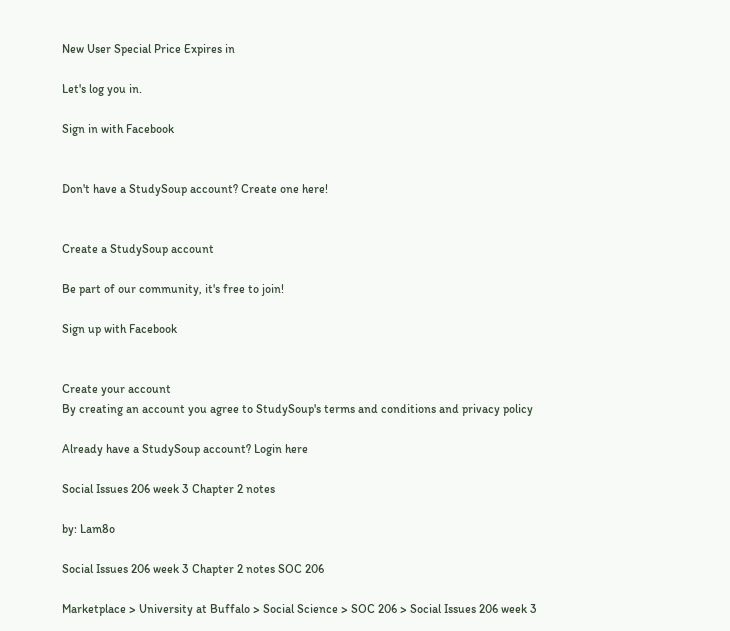New User Special Price Expires in

Let's log you in.

Sign in with Facebook


Don't have a StudySoup account? Create one here!


Create a StudySoup account

Be part of our community, it's free to join!

Sign up with Facebook


Create your account
By creating an account you agree to StudySoup's terms and conditions and privacy policy

Already have a StudySoup account? Login here

Social Issues 206 week 3 Chapter 2 notes

by: Lam8o

Social Issues 206 week 3 Chapter 2 notes SOC 206

Marketplace > University at Buffalo > Social Science > SOC 206 > Social Issues 206 week 3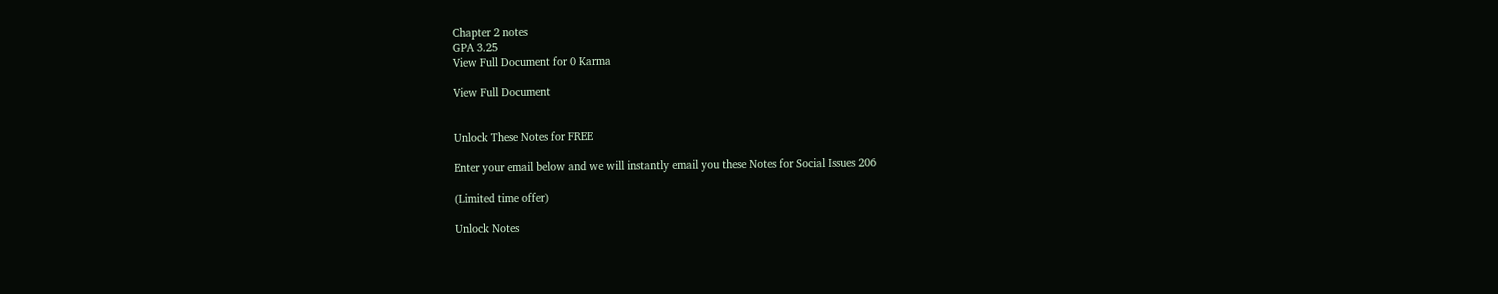Chapter 2 notes
GPA 3.25
View Full Document for 0 Karma

View Full Document


Unlock These Notes for FREE

Enter your email below and we will instantly email you these Notes for Social Issues 206

(Limited time offer)

Unlock Notes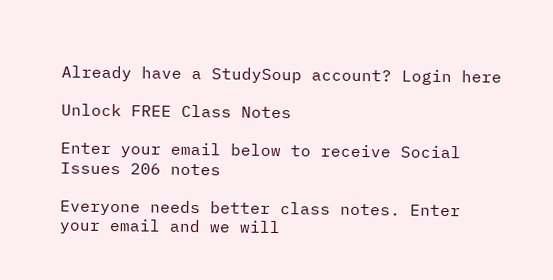Already have a StudySoup account? Login here

Unlock FREE Class Notes

Enter your email below to receive Social Issues 206 notes

Everyone needs better class notes. Enter your email and we will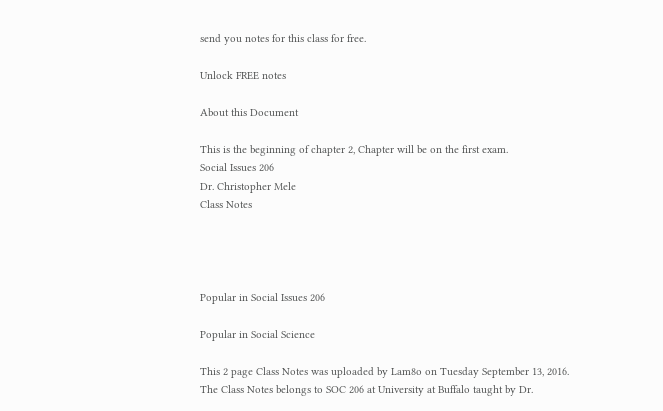send you notes for this class for free.

Unlock FREE notes

About this Document

This is the beginning of chapter 2, Chapter will be on the first exam.
Social Issues 206
Dr. Christopher Mele
Class Notes




Popular in Social Issues 206

Popular in Social Science

This 2 page Class Notes was uploaded by Lam8o on Tuesday September 13, 2016. The Class Notes belongs to SOC 206 at University at Buffalo taught by Dr.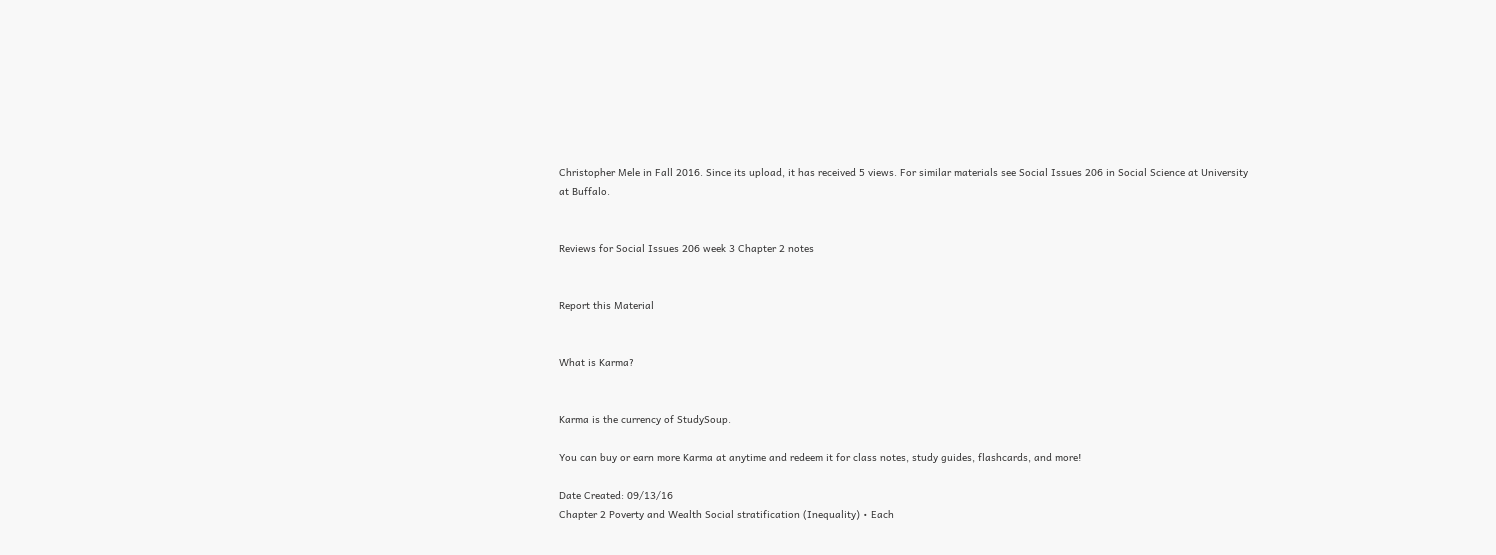Christopher Mele in Fall 2016. Since its upload, it has received 5 views. For similar materials see Social Issues 206 in Social Science at University at Buffalo.


Reviews for Social Issues 206 week 3 Chapter 2 notes


Report this Material


What is Karma?


Karma is the currency of StudySoup.

You can buy or earn more Karma at anytime and redeem it for class notes, study guides, flashcards, and more!

Date Created: 09/13/16
Chapter 2 Poverty and Wealth Social stratification (Inequality) • Each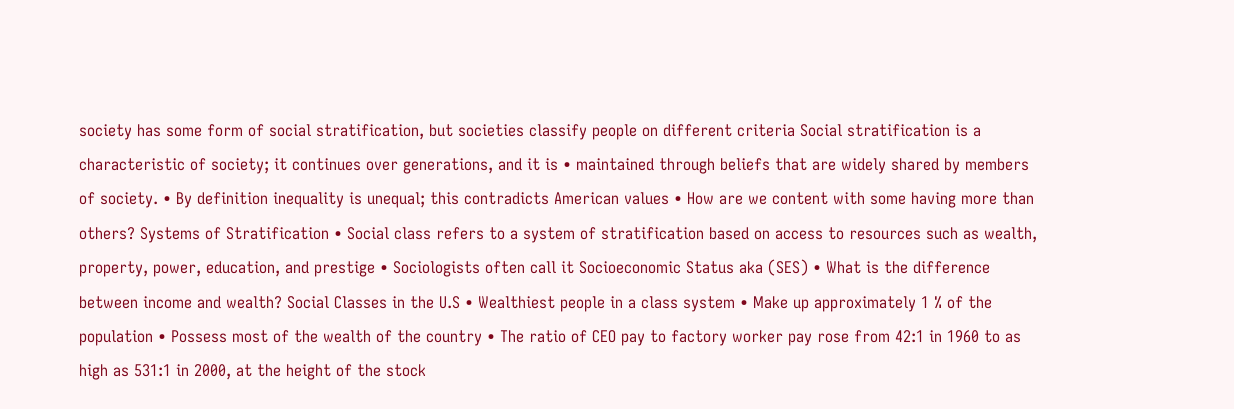society has some form of social stratification, but societies classify people on different criteria Social stratification is a characteristic of society; it continues over generations, and it is • maintained through beliefs that are widely shared by members of society. • By definition inequality is unequal; this contradicts American values • How are we content with some having more than others? Systems of Stratification • Social class refers to a system of stratification based on access to resources such as wealth, property, power, education, and prestige • Sociologists often call it Socioeconomic Status aka (SES) • What is the difference between income and wealth? Social Classes in the U.S • Wealthiest people in a class system • Make up approximately 1 % of the population • Possess most of the wealth of the country • The ratio of CEO pay to factory worker pay rose from 42:1 in 1960 to as high as 531:1 in 2000, at the height of the stock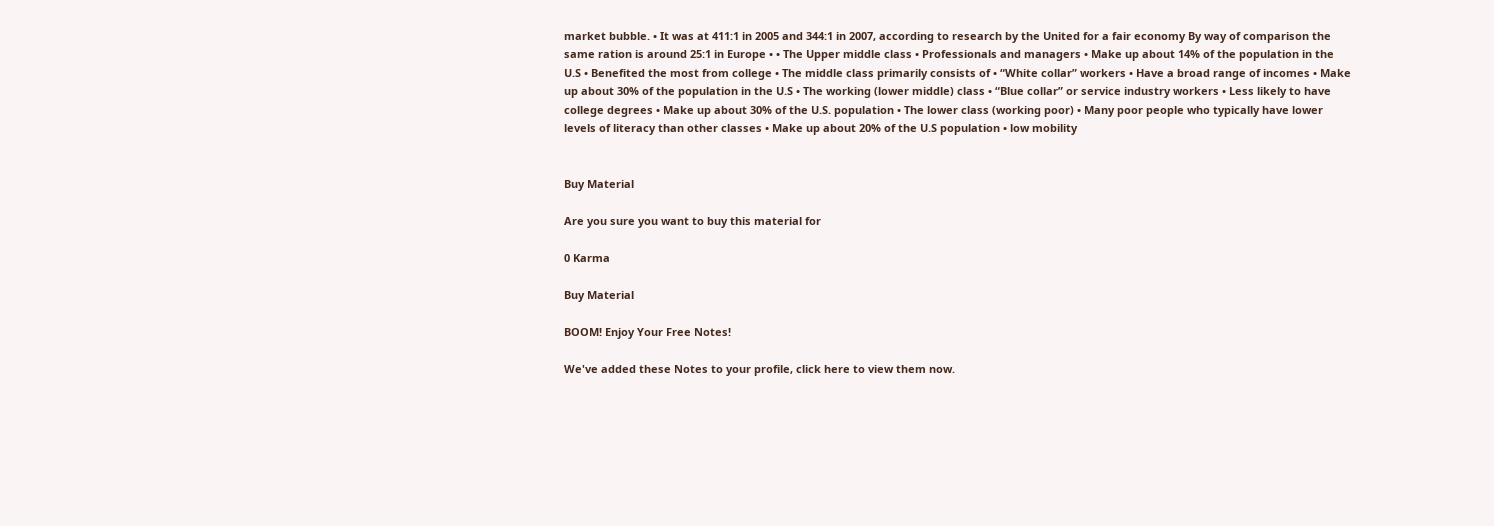market bubble. • It was at 411:1 in 2005 and 344:1 in 2007, according to research by the United for a fair economy By way of comparison the same ration is around 25:1 in Europe • • The Upper middle class • Professionals and managers • Make up about 14% of the population in the U.S • Benefited the most from college • The middle class primarily consists of • “White collar” workers • Have a broad range of incomes • Make up about 30% of the population in the U.S • The working (lower middle) class • “Blue collar” or service industry workers • Less likely to have college degrees • Make up about 30% of the U.S. population • The lower class (working poor) • Many poor people who typically have lower levels of literacy than other classes • Make up about 20% of the U.S population • low mobility


Buy Material

Are you sure you want to buy this material for

0 Karma

Buy Material

BOOM! Enjoy Your Free Notes!

We've added these Notes to your profile, click here to view them now.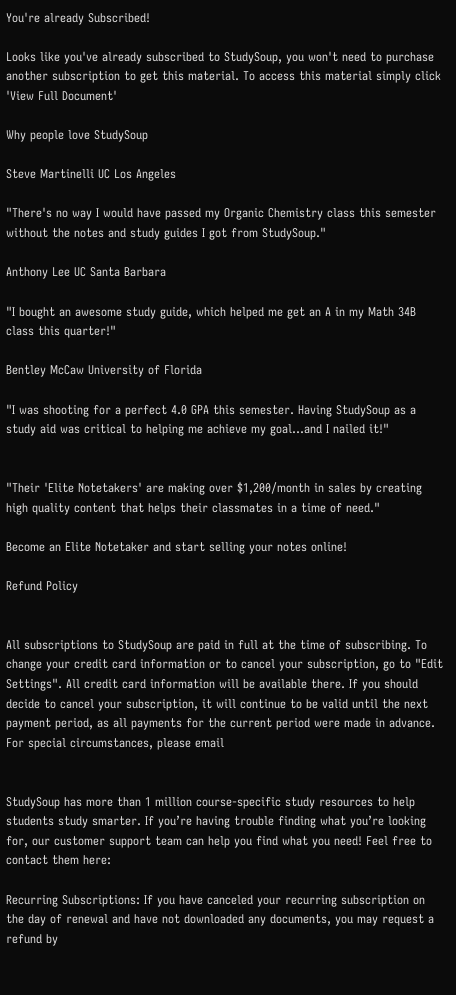You're already Subscribed!

Looks like you've already subscribed to StudySoup, you won't need to purchase another subscription to get this material. To access this material simply click 'View Full Document'

Why people love StudySoup

Steve Martinelli UC Los Angeles

"There's no way I would have passed my Organic Chemistry class this semester without the notes and study guides I got from StudySoup."

Anthony Lee UC Santa Barbara

"I bought an awesome study guide, which helped me get an A in my Math 34B class this quarter!"

Bentley McCaw University of Florida

"I was shooting for a perfect 4.0 GPA this semester. Having StudySoup as a study aid was critical to helping me achieve my goal...and I nailed it!"


"Their 'Elite Notetakers' are making over $1,200/month in sales by creating high quality content that helps their classmates in a time of need."

Become an Elite Notetaker and start selling your notes online!

Refund Policy


All subscriptions to StudySoup are paid in full at the time of subscribing. To change your credit card information or to cancel your subscription, go to "Edit Settings". All credit card information will be available there. If you should decide to cancel your subscription, it will continue to be valid until the next payment period, as all payments for the current period were made in advance. For special circumstances, please email


StudySoup has more than 1 million course-specific study resources to help students study smarter. If you’re having trouble finding what you’re looking for, our customer support team can help you find what you need! Feel free to contact them here:

Recurring Subscriptions: If you have canceled your recurring subscription on the day of renewal and have not downloaded any documents, you may request a refund by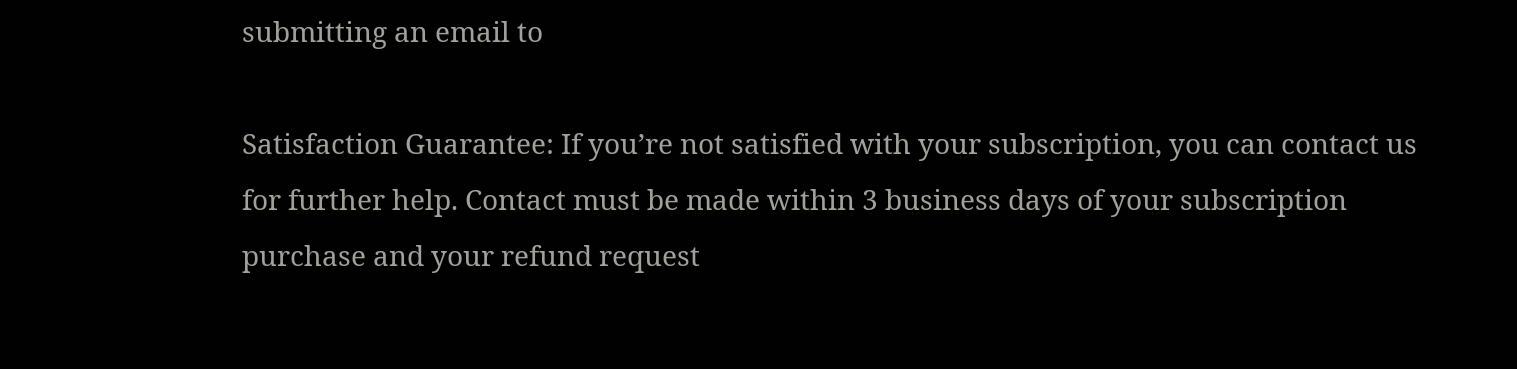submitting an email to

Satisfaction Guarantee: If you’re not satisfied with your subscription, you can contact us for further help. Contact must be made within 3 business days of your subscription purchase and your refund request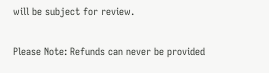will be subject for review.

Please Note: Refunds can never be provided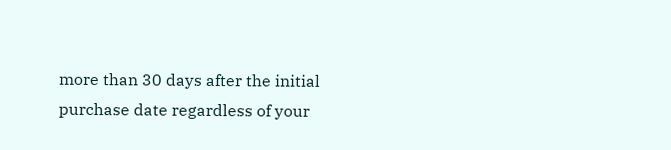more than 30 days after the initial purchase date regardless of your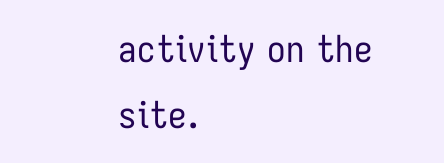activity on the site.